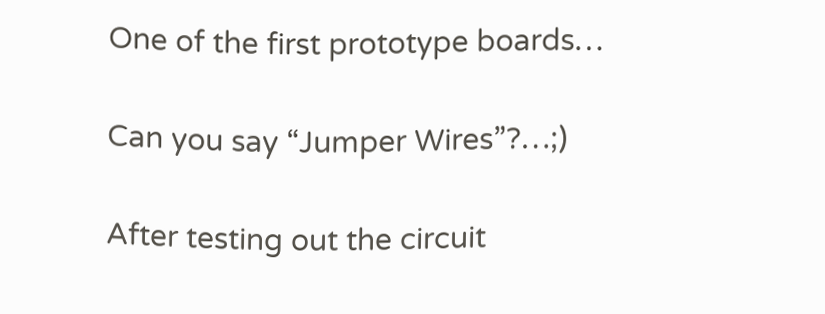One of the first prototype boards…

Can you say “Jumper Wires”?…;)

After testing out the circuit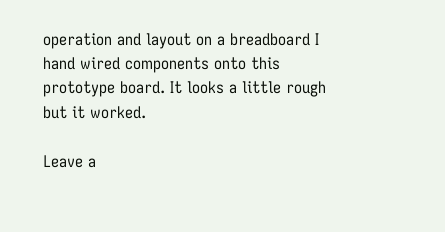operation and layout on a breadboard I hand wired components onto this prototype board. It looks a little rough but it worked.

Leave a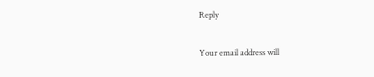Reply

Your email address will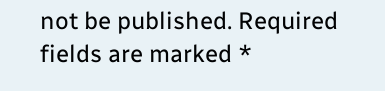not be published. Required fields are marked *